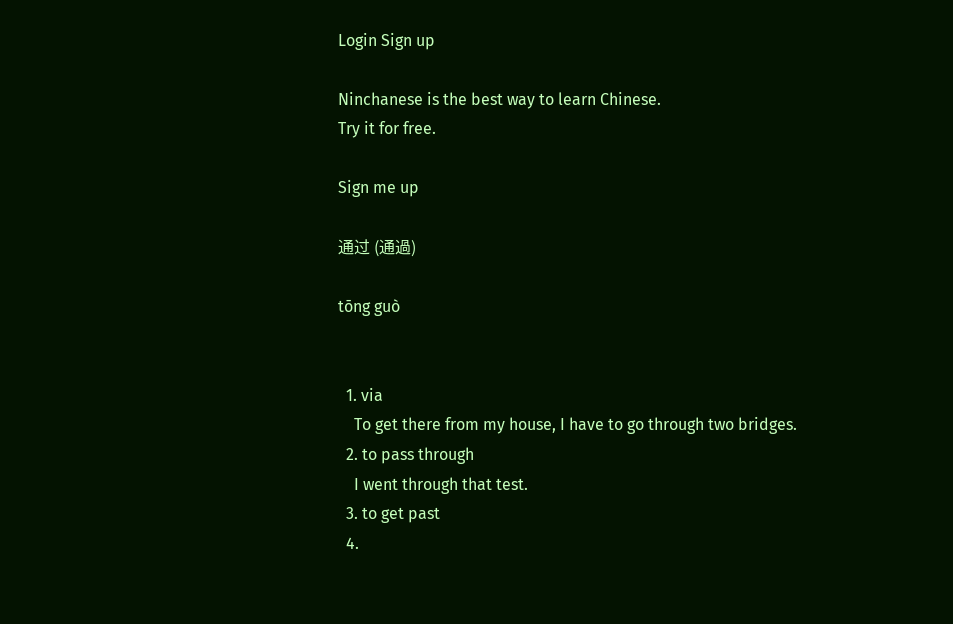Login Sign up

Ninchanese is the best way to learn Chinese.
Try it for free.

Sign me up

通过 (通過)

tōng guò


  1. via
    To get there from my house, I have to go through two bridges.
  2. to pass through
    I went through that test.
  3. to get past
  4.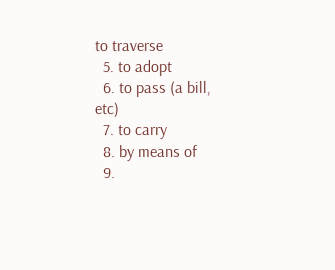to traverse
  5. to adopt
  6. to pass (a bill, etc)
  7. to carry
  8. by means of
  9.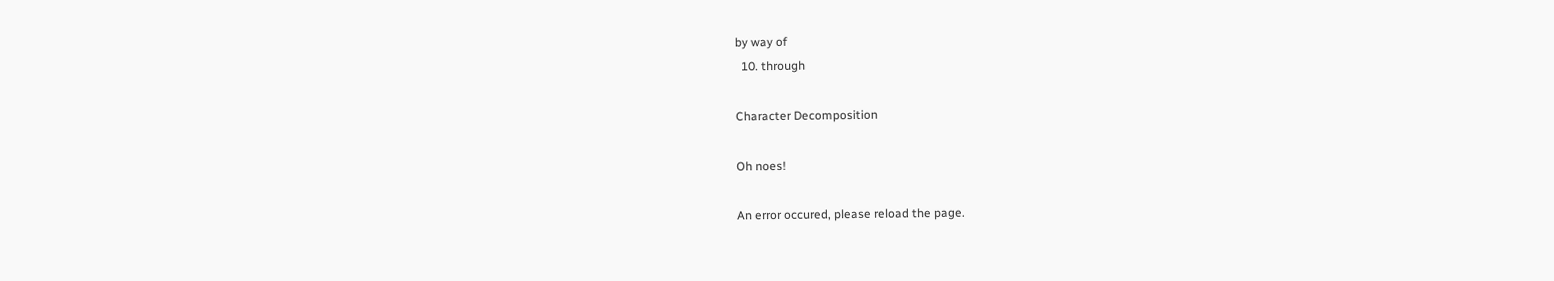by way of
  10. through

Character Decomposition

Oh noes!

An error occured, please reload the page.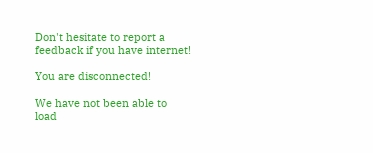Don't hesitate to report a feedback if you have internet!

You are disconnected!

We have not been able to load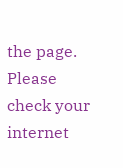the page.
Please check your internet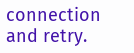connection and retry.